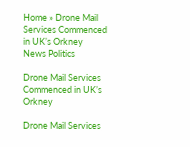Home » Drone Mail Services Commenced in UK’s Orkney
News Politics

Drone Mail Services Commenced in UK’s Orkney

Drone Mail Services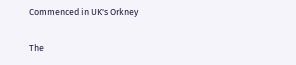Commenced in UK's Orkney

The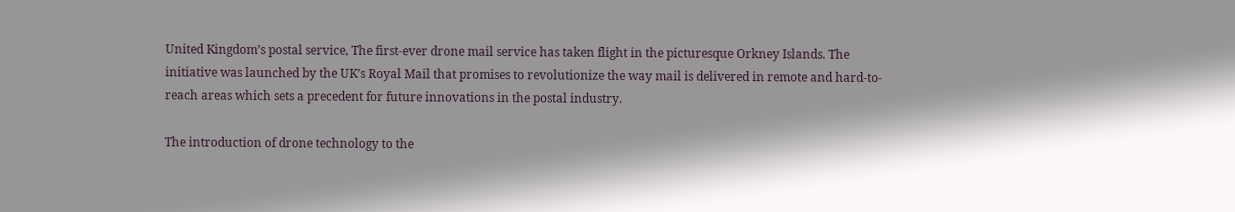United Kingdom’s postal service, The first-ever drone mail service has taken flight in the picturesque Orkney Islands. The initiative was launched by the UK’s Royal Mail that promises to revolutionize the way mail is delivered in remote and hard-to-reach areas which sets a precedent for future innovations in the postal industry.

The introduction of drone technology to the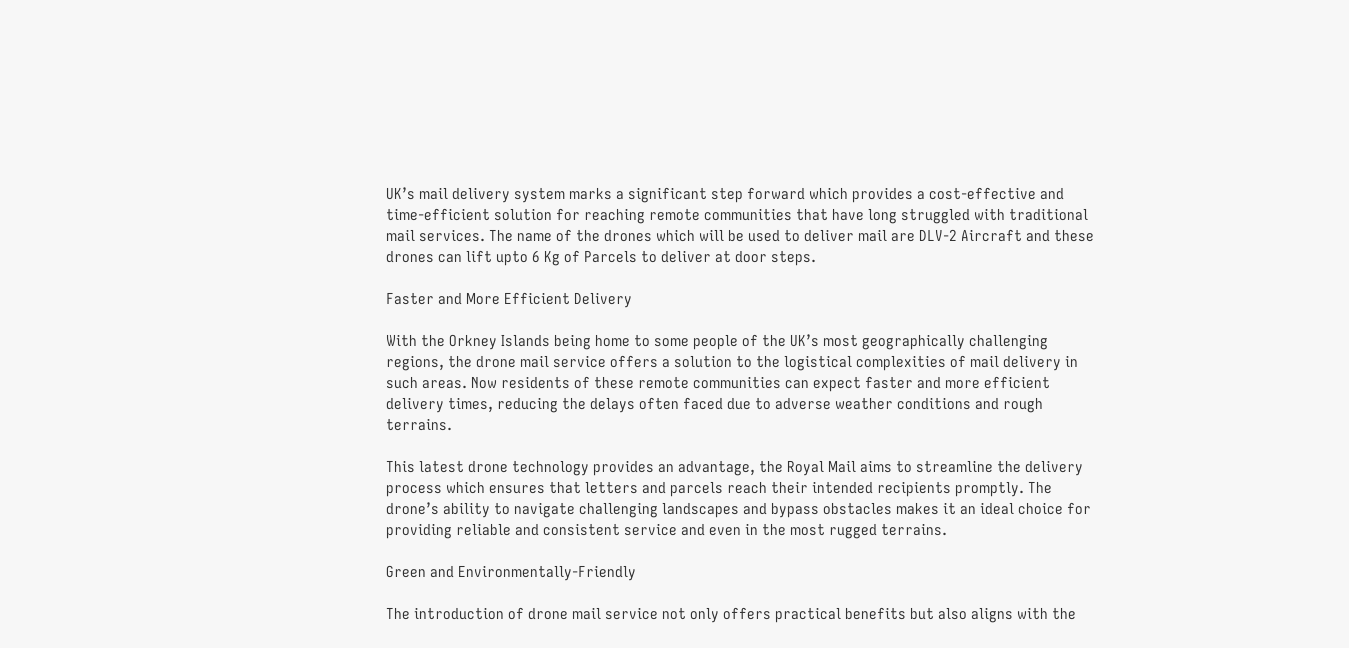UK’s mail delivery system marks a significant step forward which provides a cost-effective and time-efficient solution for reaching remote communities that have long struggled with traditional mail services. The name of the drones which will be used to deliver mail are DLV-2 Aircraft and these drones can lift upto 6 Kg of Parcels to deliver at door steps.

Faster and More Efficient Delivery

With the Orkney Islands being home to some people of the UK’s most geographically challenging regions, the drone mail service offers a solution to the logistical complexities of mail delivery in such areas. Now residents of these remote communities can expect faster and more efficient delivery times, reducing the delays often faced due to adverse weather conditions and rough terrains.

This latest drone technology provides an advantage, the Royal Mail aims to streamline the delivery process which ensures that letters and parcels reach their intended recipients promptly. The drone’s ability to navigate challenging landscapes and bypass obstacles makes it an ideal choice for providing reliable and consistent service and even in the most rugged terrains.

Green and Environmentally-Friendly

The introduction of drone mail service not only offers practical benefits but also aligns with the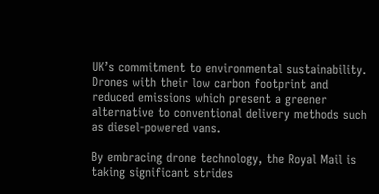UK’s commitment to environmental sustainability. Drones with their low carbon footprint and reduced emissions which present a greener alternative to conventional delivery methods such as diesel-powered vans.

By embracing drone technology, the Royal Mail is taking significant strides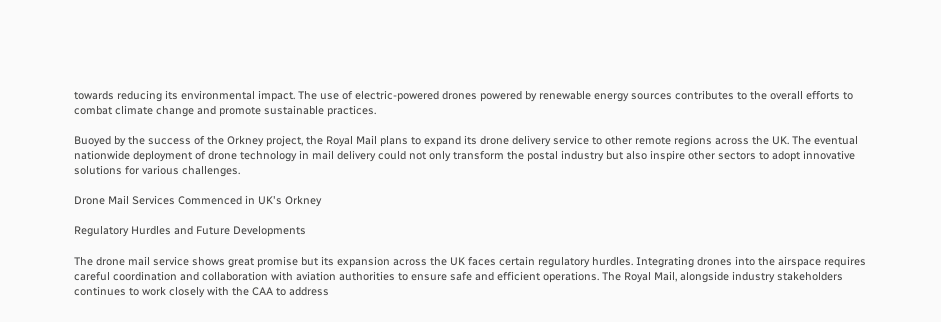towards reducing its environmental impact. The use of electric-powered drones powered by renewable energy sources contributes to the overall efforts to combat climate change and promote sustainable practices.

Buoyed by the success of the Orkney project, the Royal Mail plans to expand its drone delivery service to other remote regions across the UK. The eventual nationwide deployment of drone technology in mail delivery could not only transform the postal industry but also inspire other sectors to adopt innovative solutions for various challenges.

Drone Mail Services Commenced in UK's Orkney

Regulatory Hurdles and Future Developments

The drone mail service shows great promise but its expansion across the UK faces certain regulatory hurdles. Integrating drones into the airspace requires careful coordination and collaboration with aviation authorities to ensure safe and efficient operations. The Royal Mail, alongside industry stakeholders continues to work closely with the CAA to address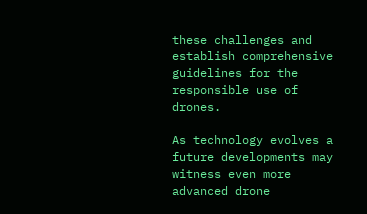these challenges and establish comprehensive guidelines for the responsible use of drones.

As technology evolves a future developments may witness even more advanced drone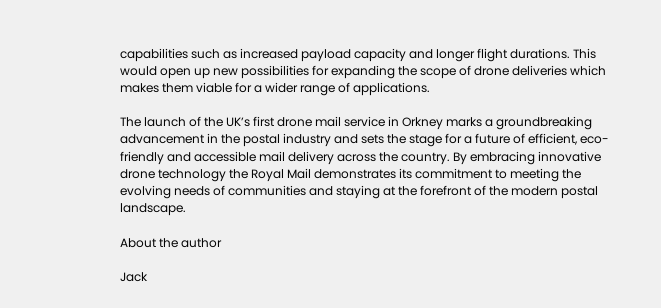capabilities such as increased payload capacity and longer flight durations. This would open up new possibilities for expanding the scope of drone deliveries which makes them viable for a wider range of applications.

The launch of the UK’s first drone mail service in Orkney marks a groundbreaking advancement in the postal industry and sets the stage for a future of efficient, eco-friendly and accessible mail delivery across the country. By embracing innovative drone technology the Royal Mail demonstrates its commitment to meeting the evolving needs of communities and staying at the forefront of the modern postal landscape.

About the author

Jack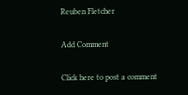Reuben Fletcher

Add Comment

Click here to post a comment